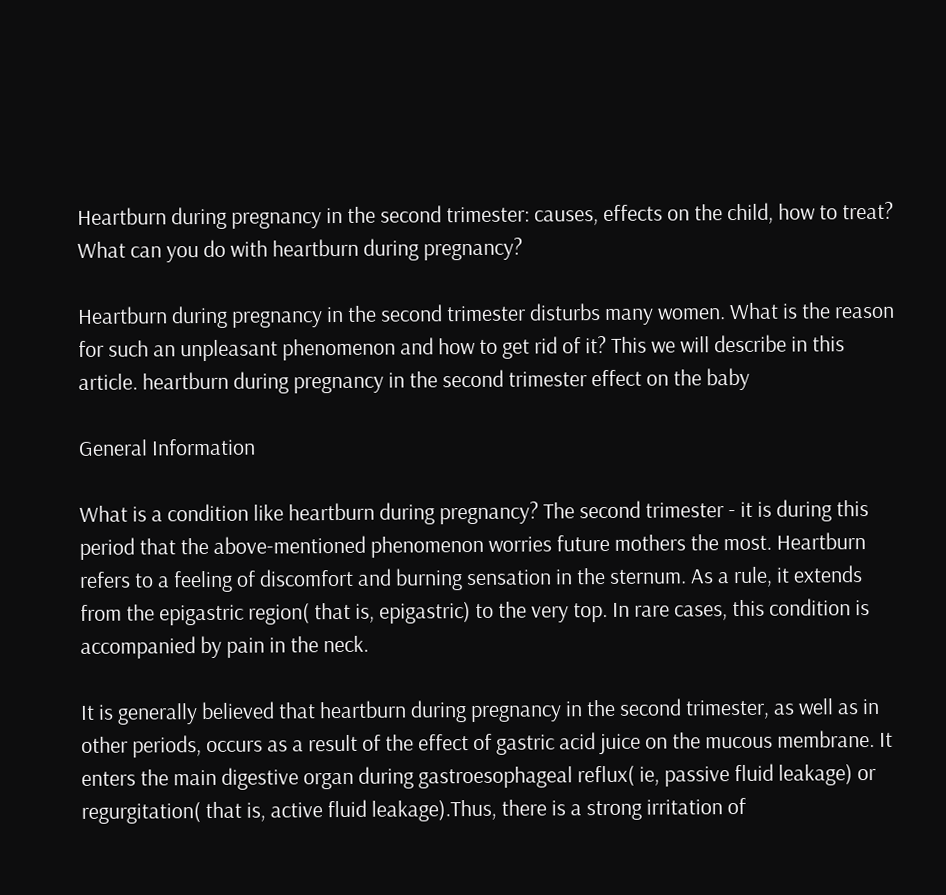Heartburn during pregnancy in the second trimester: causes, effects on the child, how to treat? What can you do with heartburn during pregnancy?

Heartburn during pregnancy in the second trimester disturbs many women. What is the reason for such an unpleasant phenomenon and how to get rid of it? This we will describe in this article. heartburn during pregnancy in the second trimester effect on the baby

General Information

What is a condition like heartburn during pregnancy? The second trimester - it is during this period that the above-mentioned phenomenon worries future mothers the most. Heartburn refers to a feeling of discomfort and burning sensation in the sternum. As a rule, it extends from the epigastric region( that is, epigastric) to the very top. In rare cases, this condition is accompanied by pain in the neck.

It is generally believed that heartburn during pregnancy in the second trimester, as well as in other periods, occurs as a result of the effect of gastric acid juice on the mucous membrane. It enters the main digestive organ during gastroesophageal reflux( ie, passive fluid leakage) or regurgitation( that is, active fluid leakage).Thus, there is a strong irritation of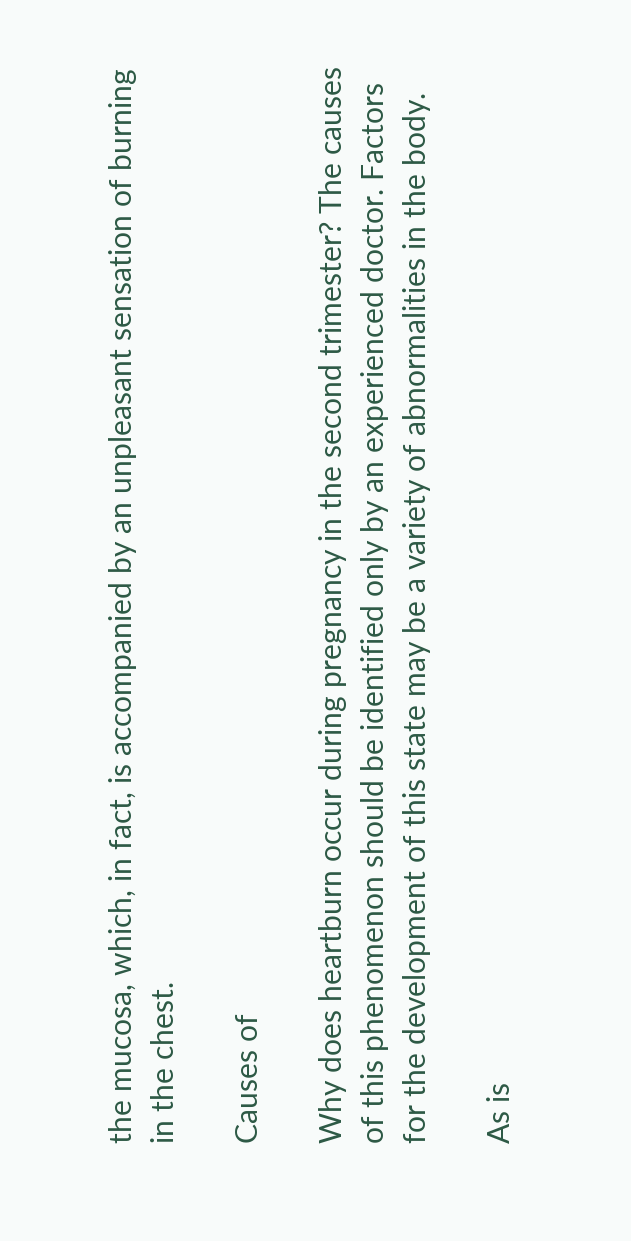the mucosa, which, in fact, is accompanied by an unpleasant sensation of burning in the chest.

Causes of

Why does heartburn occur during pregnancy in the second trimester? The causes of this phenomenon should be identified only by an experienced doctor. Factors for the development of this state may be a variety of abnormalities in the body.

As is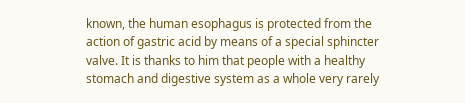known, the human esophagus is protected from the action of gastric acid by means of a special sphincter valve. It is thanks to him that people with a healthy stomach and digestive system as a whole very rarely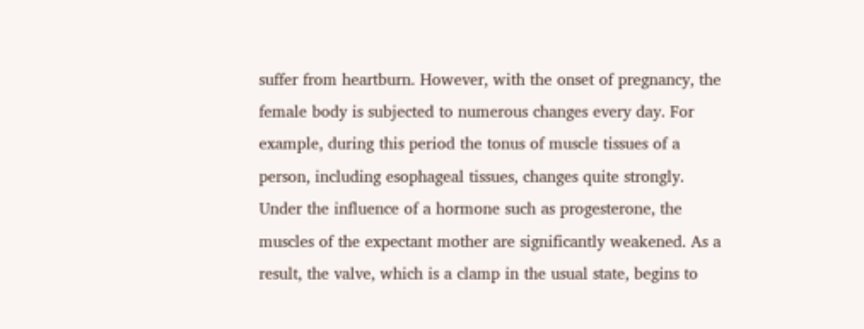suffer from heartburn. However, with the onset of pregnancy, the female body is subjected to numerous changes every day. For example, during this period the tonus of muscle tissues of a person, including esophageal tissues, changes quite strongly. Under the influence of a hormone such as progesterone, the muscles of the expectant mother are significantly weakened. As a result, the valve, which is a clamp in the usual state, begins to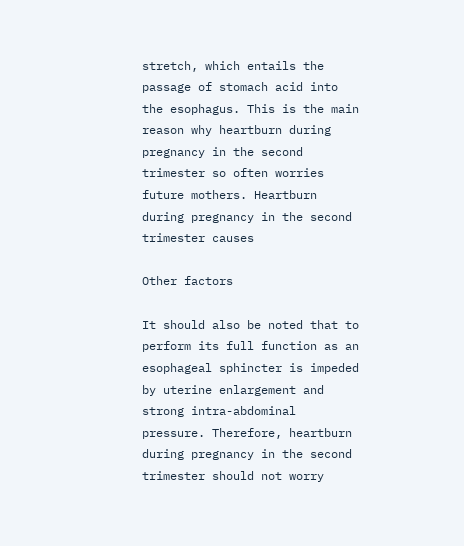stretch, which entails the passage of stomach acid into the esophagus. This is the main reason why heartburn during pregnancy in the second trimester so often worries future mothers. Heartburn during pregnancy in the second trimester causes

Other factors

It should also be noted that to perform its full function as an esophageal sphincter is impeded by uterine enlargement and strong intra-abdominal pressure. Therefore, heartburn during pregnancy in the second trimester should not worry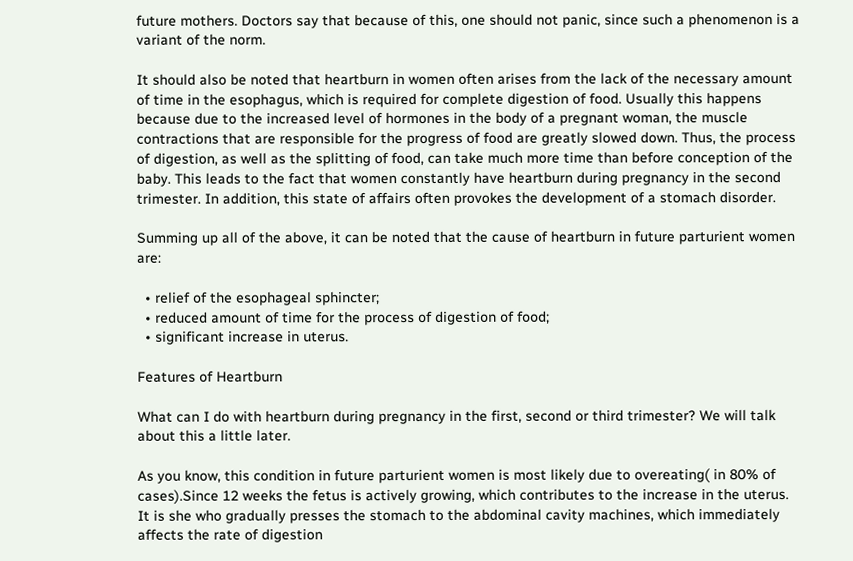future mothers. Doctors say that because of this, one should not panic, since such a phenomenon is a variant of the norm.

It should also be noted that heartburn in women often arises from the lack of the necessary amount of time in the esophagus, which is required for complete digestion of food. Usually this happens because due to the increased level of hormones in the body of a pregnant woman, the muscle contractions that are responsible for the progress of food are greatly slowed down. Thus, the process of digestion, as well as the splitting of food, can take much more time than before conception of the baby. This leads to the fact that women constantly have heartburn during pregnancy in the second trimester. In addition, this state of affairs often provokes the development of a stomach disorder.

Summing up all of the above, it can be noted that the cause of heartburn in future parturient women are:

  • relief of the esophageal sphincter;
  • reduced amount of time for the process of digestion of food;
  • significant increase in uterus.

Features of Heartburn

What can I do with heartburn during pregnancy in the first, second or third trimester? We will talk about this a little later.

As you know, this condition in future parturient women is most likely due to overeating( in 80% of cases).Since 12 weeks the fetus is actively growing, which contributes to the increase in the uterus. It is she who gradually presses the stomach to the abdominal cavity machines, which immediately affects the rate of digestion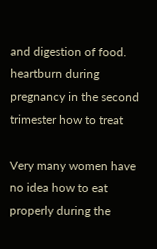and digestion of food. heartburn during pregnancy in the second trimester how to treat

Very many women have no idea how to eat properly during the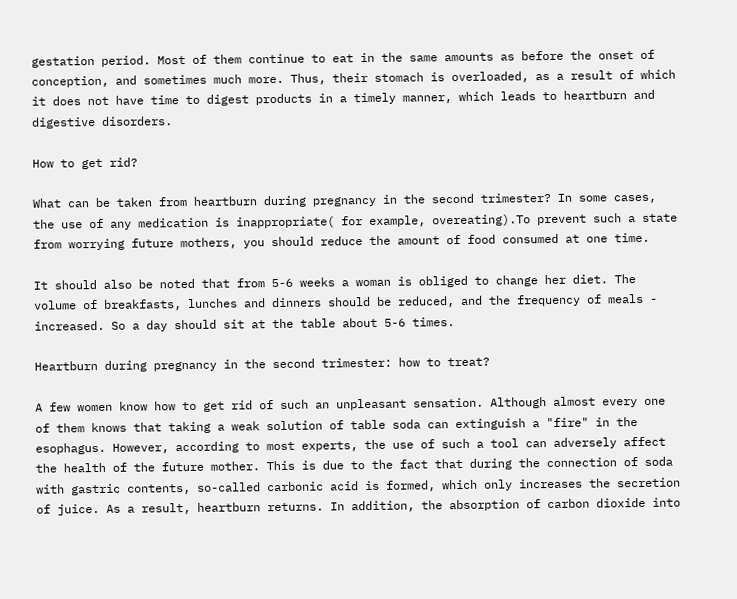gestation period. Most of them continue to eat in the same amounts as before the onset of conception, and sometimes much more. Thus, their stomach is overloaded, as a result of which it does not have time to digest products in a timely manner, which leads to heartburn and digestive disorders.

How to get rid?

What can be taken from heartburn during pregnancy in the second trimester? In some cases, the use of any medication is inappropriate( for example, overeating).To prevent such a state from worrying future mothers, you should reduce the amount of food consumed at one time.

It should also be noted that from 5-6 weeks a woman is obliged to change her diet. The volume of breakfasts, lunches and dinners should be reduced, and the frequency of meals - increased. So a day should sit at the table about 5-6 times.

Heartburn during pregnancy in the second trimester: how to treat?

A few women know how to get rid of such an unpleasant sensation. Although almost every one of them knows that taking a weak solution of table soda can extinguish a "fire" in the esophagus. However, according to most experts, the use of such a tool can adversely affect the health of the future mother. This is due to the fact that during the connection of soda with gastric contents, so-called carbonic acid is formed, which only increases the secretion of juice. As a result, heartburn returns. In addition, the absorption of carbon dioxide into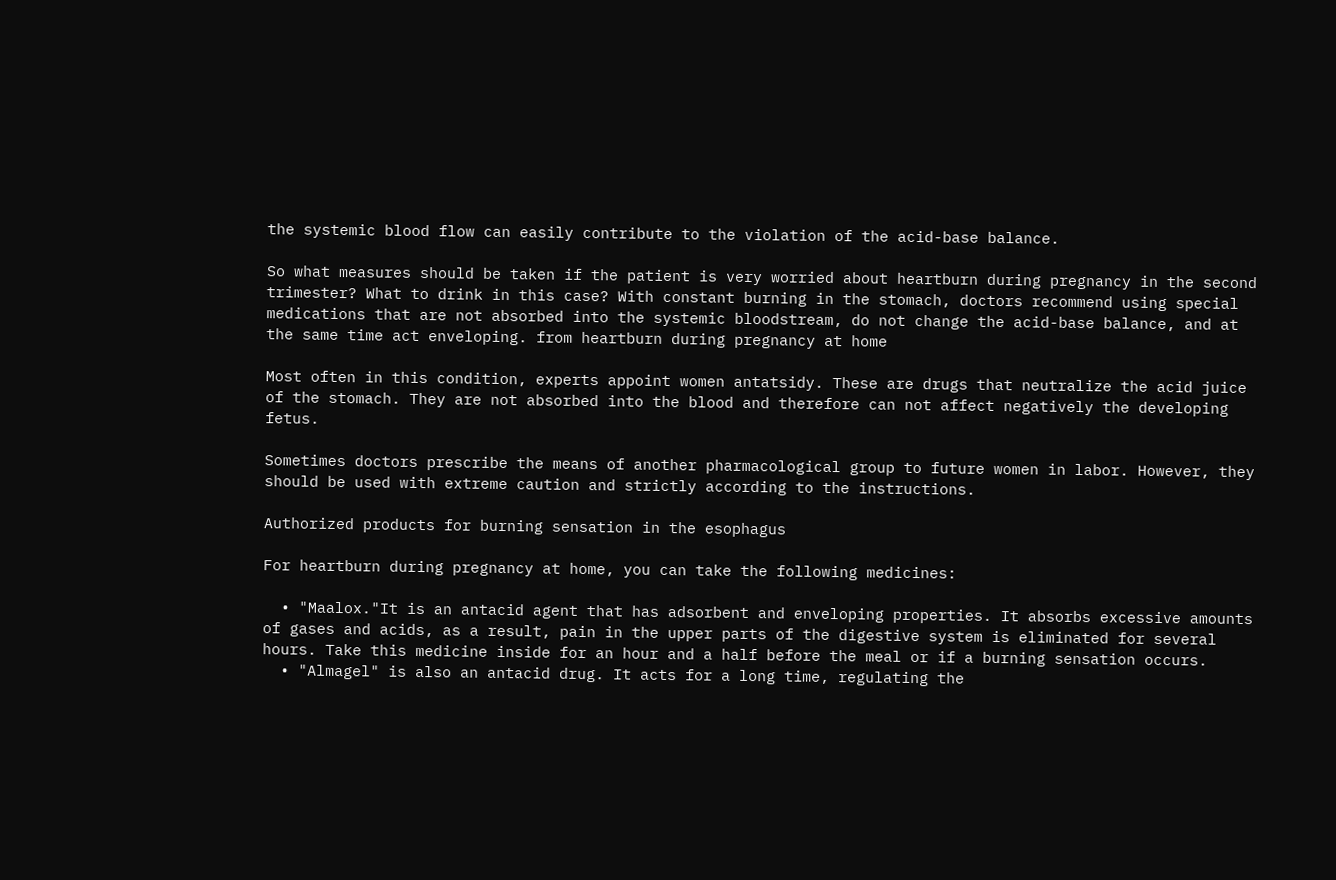the systemic blood flow can easily contribute to the violation of the acid-base balance.

So what measures should be taken if the patient is very worried about heartburn during pregnancy in the second trimester? What to drink in this case? With constant burning in the stomach, doctors recommend using special medications that are not absorbed into the systemic bloodstream, do not change the acid-base balance, and at the same time act enveloping. from heartburn during pregnancy at home

Most often in this condition, experts appoint women antatsidy. These are drugs that neutralize the acid juice of the stomach. They are not absorbed into the blood and therefore can not affect negatively the developing fetus.

Sometimes doctors prescribe the means of another pharmacological group to future women in labor. However, they should be used with extreme caution and strictly according to the instructions.

Authorized products for burning sensation in the esophagus

For heartburn during pregnancy at home, you can take the following medicines:

  • "Maalox."It is an antacid agent that has adsorbent and enveloping properties. It absorbs excessive amounts of gases and acids, as a result, pain in the upper parts of the digestive system is eliminated for several hours. Take this medicine inside for an hour and a half before the meal or if a burning sensation occurs.
  • "Almagel" is also an antacid drug. It acts for a long time, regulating the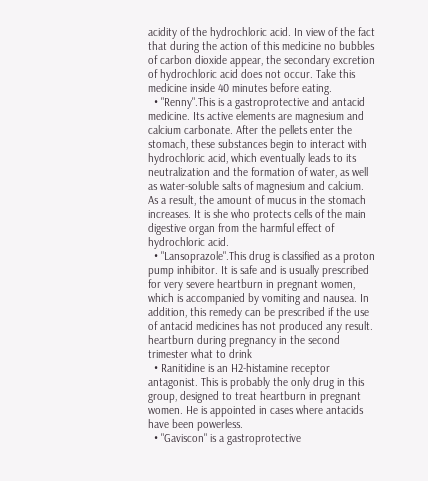acidity of the hydrochloric acid. In view of the fact that during the action of this medicine no bubbles of carbon dioxide appear, the secondary excretion of hydrochloric acid does not occur. Take this medicine inside 40 minutes before eating.
  • "Renny".This is a gastroprotective and antacid medicine. Its active elements are magnesium and calcium carbonate. After the pellets enter the stomach, these substances begin to interact with hydrochloric acid, which eventually leads to its neutralization and the formation of water, as well as water-soluble salts of magnesium and calcium. As a result, the amount of mucus in the stomach increases. It is she who protects cells of the main digestive organ from the harmful effect of hydrochloric acid.
  • "Lansoprazole".This drug is classified as a proton pump inhibitor. It is safe and is usually prescribed for very severe heartburn in pregnant women, which is accompanied by vomiting and nausea. In addition, this remedy can be prescribed if the use of antacid medicines has not produced any result. heartburn during pregnancy in the second trimester what to drink
  • Ranitidine is an H2-histamine receptor antagonist. This is probably the only drug in this group, designed to treat heartburn in pregnant women. He is appointed in cases where antacids have been powerless.
  • "Gaviscon" is a gastroprotective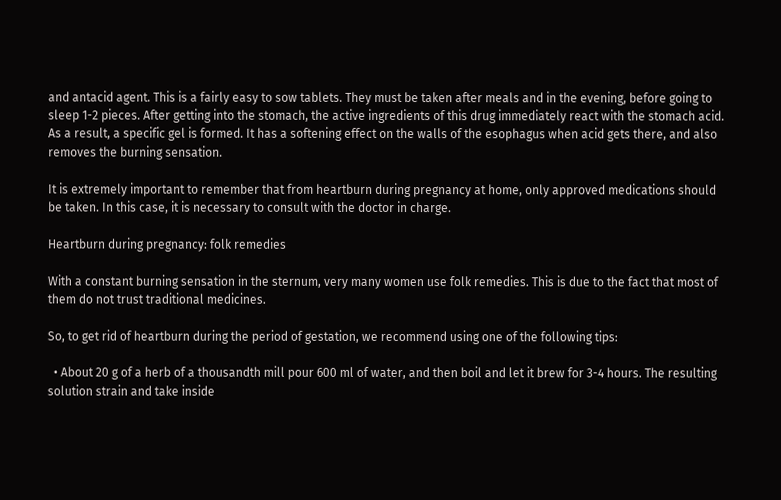and antacid agent. This is a fairly easy to sow tablets. They must be taken after meals and in the evening, before going to sleep 1-2 pieces. After getting into the stomach, the active ingredients of this drug immediately react with the stomach acid. As a result, a specific gel is formed. It has a softening effect on the walls of the esophagus when acid gets there, and also removes the burning sensation.

It is extremely important to remember that from heartburn during pregnancy at home, only approved medications should be taken. In this case, it is necessary to consult with the doctor in charge.

Heartburn during pregnancy: folk remedies

With a constant burning sensation in the sternum, very many women use folk remedies. This is due to the fact that most of them do not trust traditional medicines.

So, to get rid of heartburn during the period of gestation, we recommend using one of the following tips:

  • About 20 g of a herb of a thousandth mill pour 600 ml of water, and then boil and let it brew for 3-4 hours. The resulting solution strain and take inside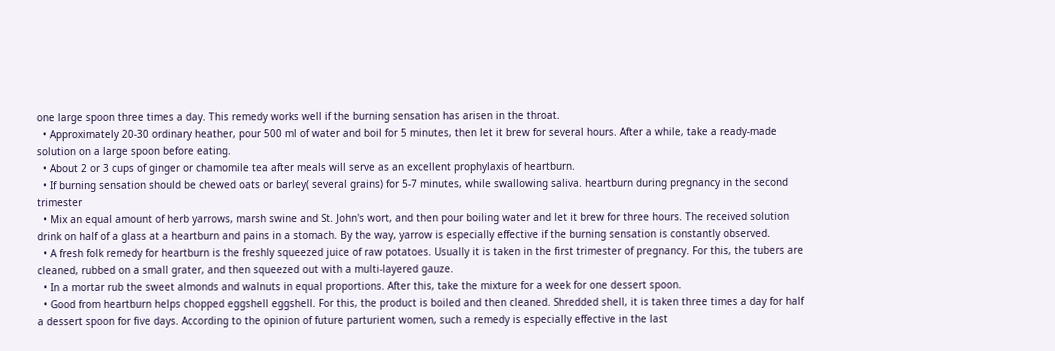one large spoon three times a day. This remedy works well if the burning sensation has arisen in the throat.
  • Approximately 20-30 ordinary heather, pour 500 ml of water and boil for 5 minutes, then let it brew for several hours. After a while, take a ready-made solution on a large spoon before eating.
  • About 2 or 3 cups of ginger or chamomile tea after meals will serve as an excellent prophylaxis of heartburn.
  • If burning sensation should be chewed oats or barley( several grains) for 5-7 minutes, while swallowing saliva. heartburn during pregnancy in the second trimester
  • Mix an equal amount of herb yarrows, marsh swine and St. John's wort, and then pour boiling water and let it brew for three hours. The received solution drink on half of a glass at a heartburn and pains in a stomach. By the way, yarrow is especially effective if the burning sensation is constantly observed.
  • A fresh folk remedy for heartburn is the freshly squeezed juice of raw potatoes. Usually it is taken in the first trimester of pregnancy. For this, the tubers are cleaned, rubbed on a small grater, and then squeezed out with a multi-layered gauze.
  • In a mortar rub the sweet almonds and walnuts in equal proportions. After this, take the mixture for a week for one dessert spoon.
  • Good from heartburn helps chopped eggshell eggshell. For this, the product is boiled and then cleaned. Shredded shell, it is taken three times a day for half a dessert spoon for five days. According to the opinion of future parturient women, such a remedy is especially effective in the last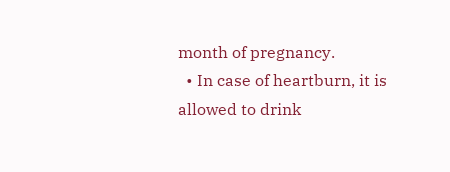month of pregnancy.
  • In case of heartburn, it is allowed to drink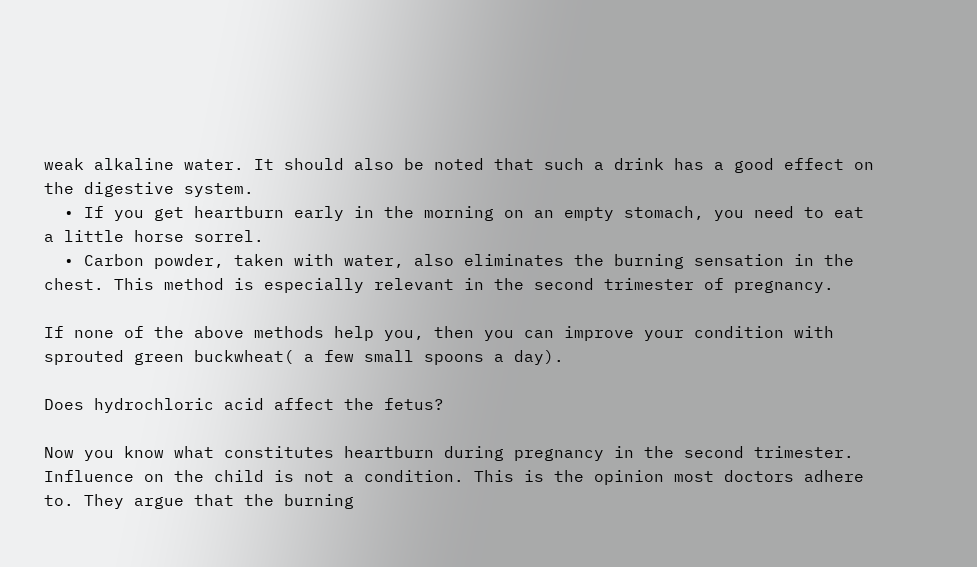weak alkaline water. It should also be noted that such a drink has a good effect on the digestive system.
  • If you get heartburn early in the morning on an empty stomach, you need to eat a little horse sorrel.
  • Carbon powder, taken with water, also eliminates the burning sensation in the chest. This method is especially relevant in the second trimester of pregnancy.

If none of the above methods help you, then you can improve your condition with sprouted green buckwheat( a few small spoons a day).

Does hydrochloric acid affect the fetus?

Now you know what constitutes heartburn during pregnancy in the second trimester. Influence on the child is not a condition. This is the opinion most doctors adhere to. They argue that the burning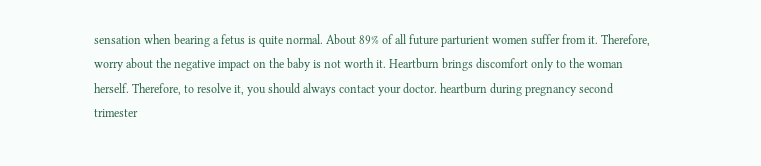sensation when bearing a fetus is quite normal. About 89% of all future parturient women suffer from it. Therefore, worry about the negative impact on the baby is not worth it. Heartburn brings discomfort only to the woman herself. Therefore, to resolve it, you should always contact your doctor. heartburn during pregnancy second trimester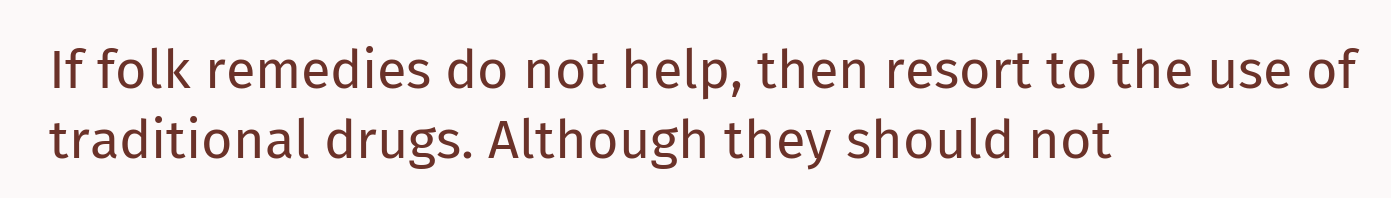If folk remedies do not help, then resort to the use of traditional drugs. Although they should not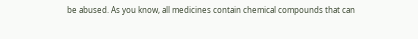be abused. As you know, all medicines contain chemical compounds that can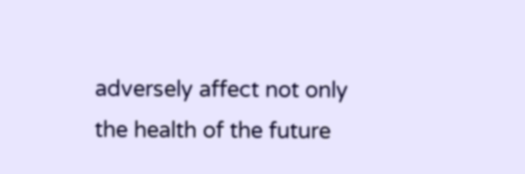adversely affect not only the health of the future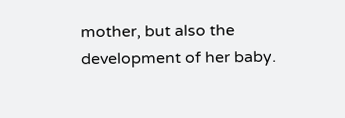mother, but also the development of her baby.